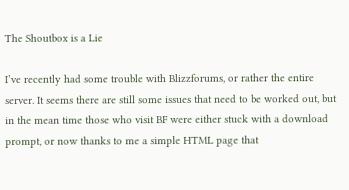The Shoutbox is a Lie

I’ve recently had some trouble with Blizzforums, or rather the entire server. It seems there are still some issues that need to be worked out, but in the mean time those who visit BF were either stuck with a download prompt, or now thanks to me a simple HTML page that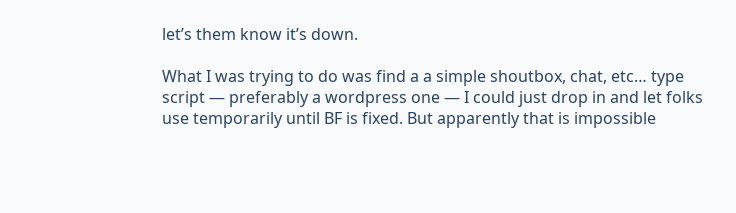let’s them know it’s down.

What I was trying to do was find a a simple shoutbox, chat, etc… type script — preferably a wordpress one — I could just drop in and let folks use temporarily until BF is fixed. But apparently that is impossible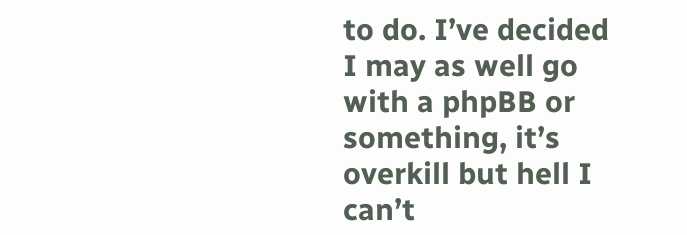to do. I’ve decided I may as well go with a phpBB or something, it’s overkill but hell I can’t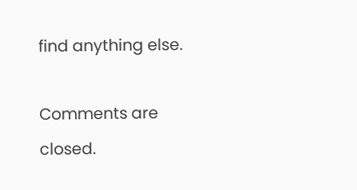find anything else.

Comments are closed.